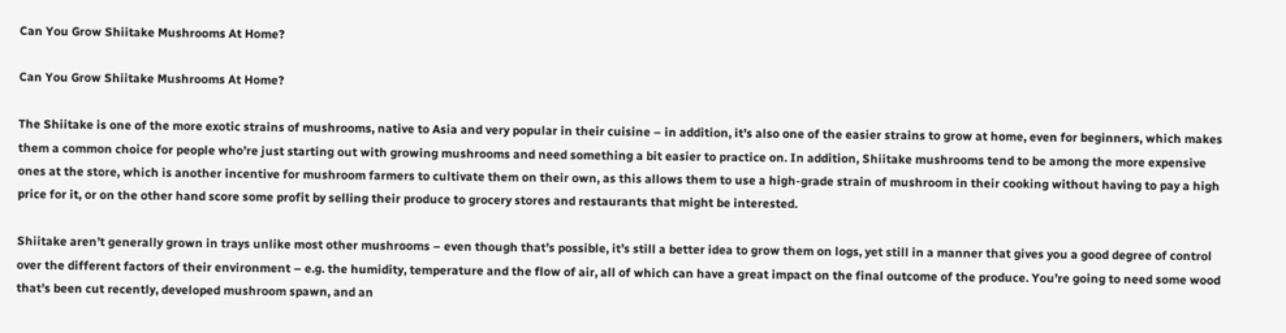Can You Grow Shiitake Mushrooms At Home?

Can You Grow Shiitake Mushrooms At Home?

The Shiitake is one of the more exotic strains of mushrooms, native to Asia and very popular in their cuisine – in addition, it’s also one of the easier strains to grow at home, even for beginners, which makes them a common choice for people who’re just starting out with growing mushrooms and need something a bit easier to practice on. In addition, Shiitake mushrooms tend to be among the more expensive ones at the store, which is another incentive for mushroom farmers to cultivate them on their own, as this allows them to use a high-grade strain of mushroom in their cooking without having to pay a high price for it, or on the other hand score some profit by selling their produce to grocery stores and restaurants that might be interested.

Shiitake aren’t generally grown in trays unlike most other mushrooms – even though that’s possible, it’s still a better idea to grow them on logs, yet still in a manner that gives you a good degree of control over the different factors of their environment – e.g. the humidity, temperature and the flow of air, all of which can have a great impact on the final outcome of the produce. You’re going to need some wood that’s been cut recently, developed mushroom spawn, and an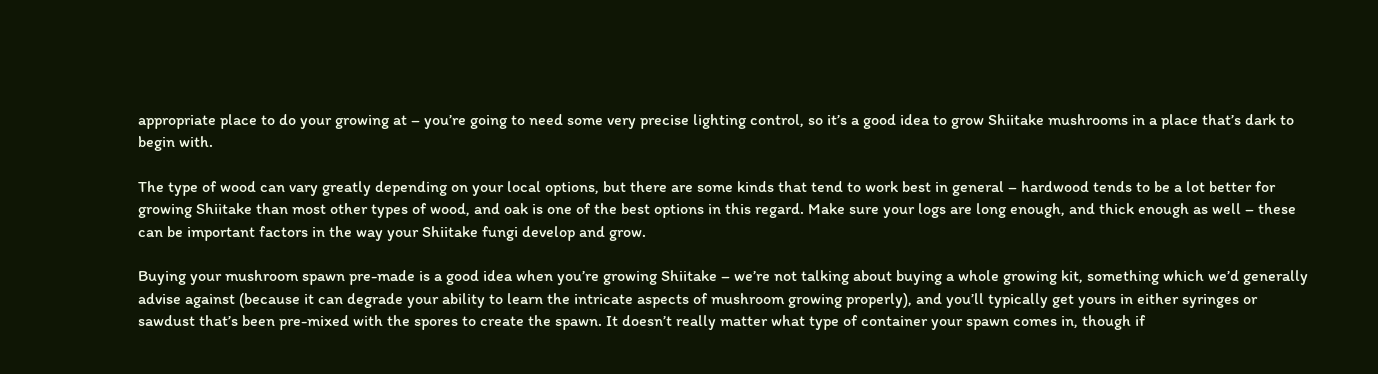appropriate place to do your growing at – you’re going to need some very precise lighting control, so it’s a good idea to grow Shiitake mushrooms in a place that’s dark to begin with.

The type of wood can vary greatly depending on your local options, but there are some kinds that tend to work best in general – hardwood tends to be a lot better for growing Shiitake than most other types of wood, and oak is one of the best options in this regard. Make sure your logs are long enough, and thick enough as well – these can be important factors in the way your Shiitake fungi develop and grow.

Buying your mushroom spawn pre-made is a good idea when you’re growing Shiitake – we’re not talking about buying a whole growing kit, something which we’d generally advise against (because it can degrade your ability to learn the intricate aspects of mushroom growing properly), and you’ll typically get yours in either syringes or sawdust that’s been pre-mixed with the spores to create the spawn. It doesn’t really matter what type of container your spawn comes in, though if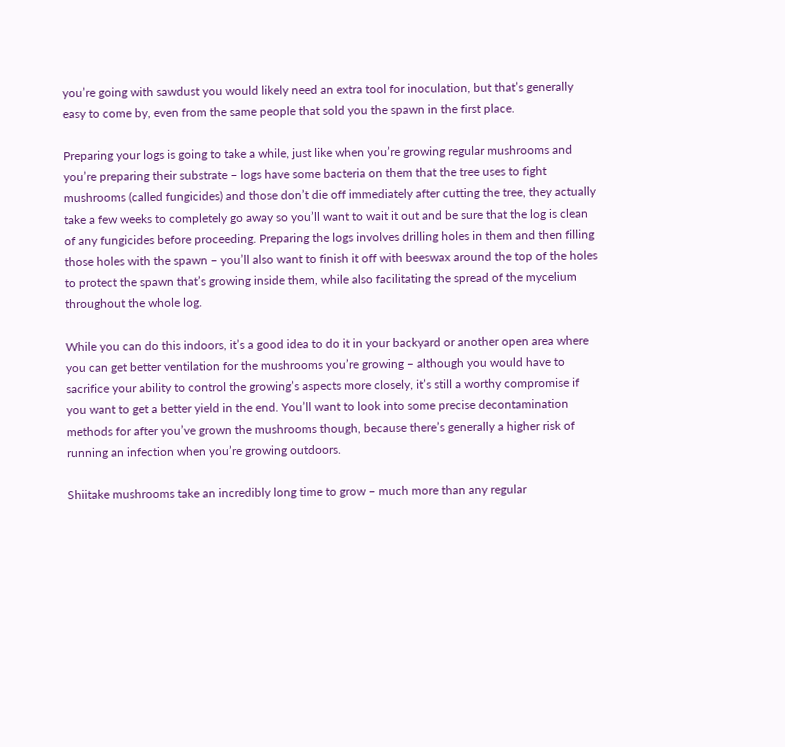you’re going with sawdust you would likely need an extra tool for inoculation, but that’s generally easy to come by, even from the same people that sold you the spawn in the first place.

Preparing your logs is going to take a while, just like when you’re growing regular mushrooms and you’re preparing their substrate – logs have some bacteria on them that the tree uses to fight mushrooms (called fungicides) and those don’t die off immediately after cutting the tree, they actually take a few weeks to completely go away so you’ll want to wait it out and be sure that the log is clean of any fungicides before proceeding. Preparing the logs involves drilling holes in them and then filling those holes with the spawn – you’ll also want to finish it off with beeswax around the top of the holes to protect the spawn that’s growing inside them, while also facilitating the spread of the mycelium throughout the whole log.

While you can do this indoors, it’s a good idea to do it in your backyard or another open area where you can get better ventilation for the mushrooms you’re growing – although you would have to sacrifice your ability to control the growing’s aspects more closely, it’s still a worthy compromise if you want to get a better yield in the end. You’ll want to look into some precise decontamination methods for after you’ve grown the mushrooms though, because there’s generally a higher risk of running an infection when you’re growing outdoors.

Shiitake mushrooms take an incredibly long time to grow – much more than any regular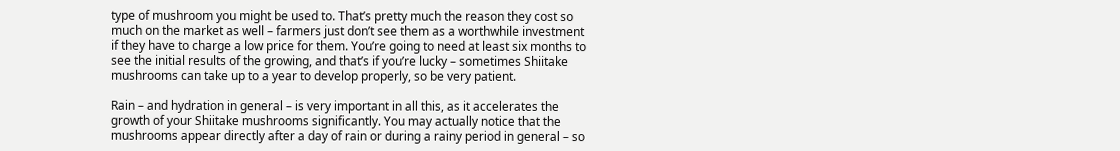type of mushroom you might be used to. That’s pretty much the reason they cost so much on the market as well – farmers just don’t see them as a worthwhile investment if they have to charge a low price for them. You’re going to need at least six months to see the initial results of the growing, and that’s if you’re lucky – sometimes Shiitake mushrooms can take up to a year to develop properly, so be very patient.

Rain – and hydration in general – is very important in all this, as it accelerates the growth of your Shiitake mushrooms significantly. You may actually notice that the mushrooms appear directly after a day of rain or during a rainy period in general – so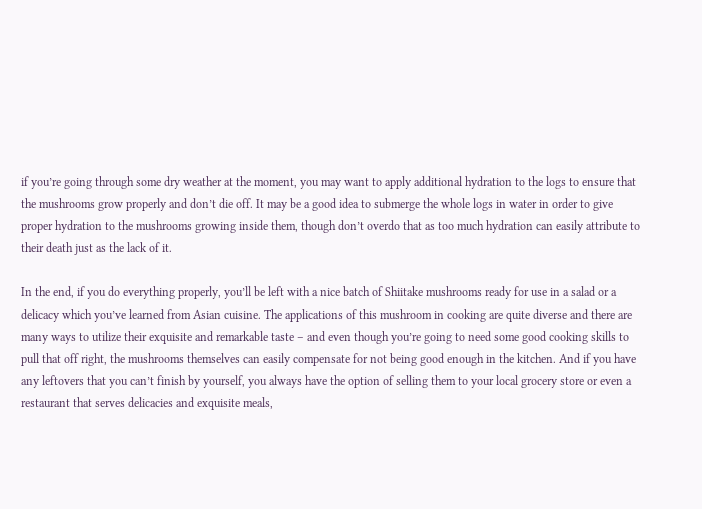if you’re going through some dry weather at the moment, you may want to apply additional hydration to the logs to ensure that the mushrooms grow properly and don’t die off. It may be a good idea to submerge the whole logs in water in order to give proper hydration to the mushrooms growing inside them, though don’t overdo that as too much hydration can easily attribute to their death just as the lack of it.

In the end, if you do everything properly, you’ll be left with a nice batch of Shiitake mushrooms ready for use in a salad or a delicacy which you’ve learned from Asian cuisine. The applications of this mushroom in cooking are quite diverse and there are many ways to utilize their exquisite and remarkable taste – and even though you’re going to need some good cooking skills to pull that off right, the mushrooms themselves can easily compensate for not being good enough in the kitchen. And if you have any leftovers that you can’t finish by yourself, you always have the option of selling them to your local grocery store or even a restaurant that serves delicacies and exquisite meals,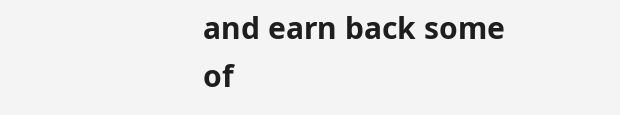and earn back some of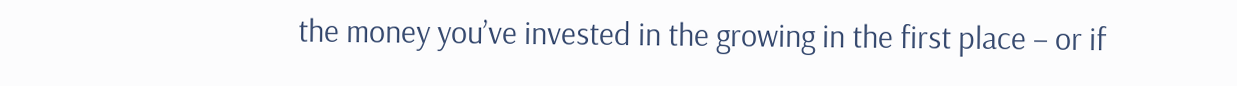the money you’ve invested in the growing in the first place – or if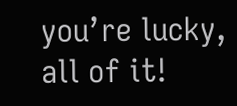you’re lucky, all of it!